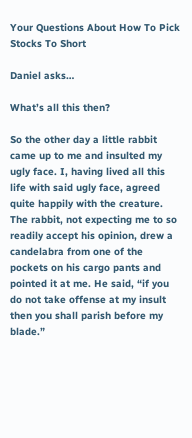Your Questions About How To Pick Stocks To Short

Daniel asks…

What’s all this then?

So the other day a little rabbit came up to me and insulted my ugly face. I, having lived all this life with said ugly face, agreed quite happily with the creature. The rabbit, not expecting me to so readily accept his opinion, drew a candelabra from one of the pockets on his cargo pants and pointed it at me. He said, “if you do not take offense at my insult then you shall parish before my blade.”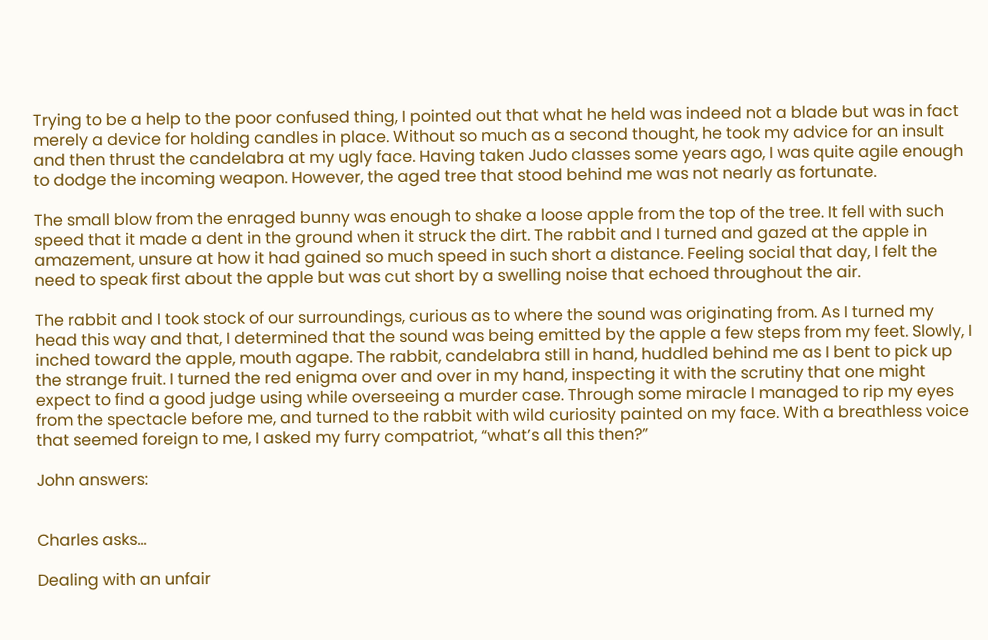Trying to be a help to the poor confused thing, I pointed out that what he held was indeed not a blade but was in fact merely a device for holding candles in place. Without so much as a second thought, he took my advice for an insult and then thrust the candelabra at my ugly face. Having taken Judo classes some years ago, I was quite agile enough to dodge the incoming weapon. However, the aged tree that stood behind me was not nearly as fortunate.

The small blow from the enraged bunny was enough to shake a loose apple from the top of the tree. It fell with such speed that it made a dent in the ground when it struck the dirt. The rabbit and I turned and gazed at the apple in amazement, unsure at how it had gained so much speed in such short a distance. Feeling social that day, I felt the need to speak first about the apple but was cut short by a swelling noise that echoed throughout the air.

The rabbit and I took stock of our surroundings, curious as to where the sound was originating from. As I turned my head this way and that, I determined that the sound was being emitted by the apple a few steps from my feet. Slowly, I inched toward the apple, mouth agape. The rabbit, candelabra still in hand, huddled behind me as I bent to pick up the strange fruit. I turned the red enigma over and over in my hand, inspecting it with the scrutiny that one might expect to find a good judge using while overseeing a murder case. Through some miracle I managed to rip my eyes from the spectacle before me, and turned to the rabbit with wild curiosity painted on my face. With a breathless voice that seemed foreign to me, I asked my furry compatriot, “what’s all this then?”

John answers:


Charles asks…

Dealing with an unfair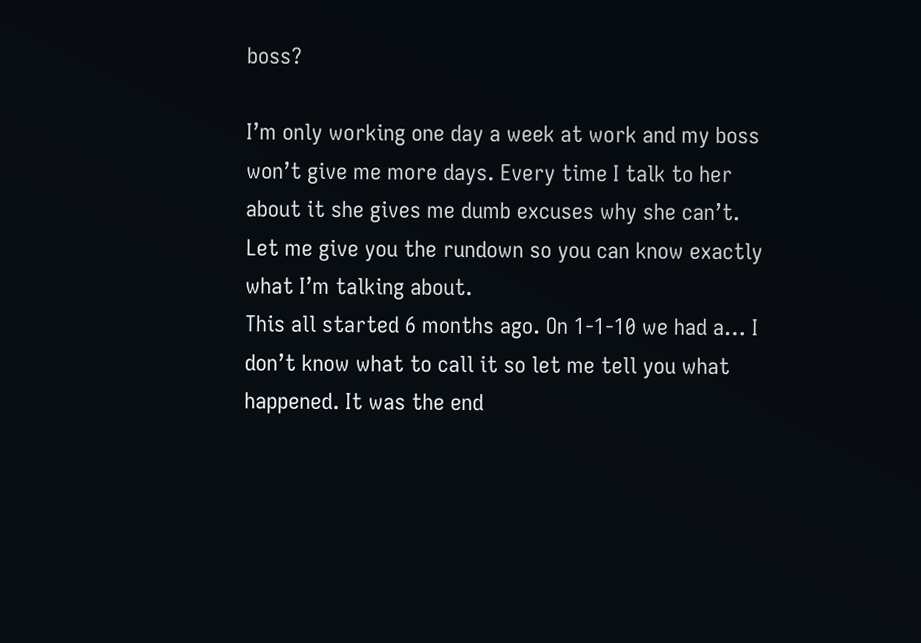boss?

I’m only working one day a week at work and my boss won’t give me more days. Every time I talk to her about it she gives me dumb excuses why she can’t. Let me give you the rundown so you can know exactly what I’m talking about.
This all started 6 months ago. On 1-1-10 we had a… I don’t know what to call it so let me tell you what happened. It was the end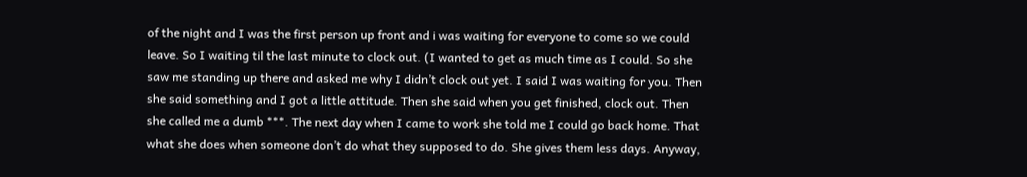of the night and I was the first person up front and i was waiting for everyone to come so we could leave. So I waiting til the last minute to clock out. (I wanted to get as much time as I could. So she saw me standing up there and asked me why I didn’t clock out yet. I said I was waiting for you. Then she said something and I got a little attitude. Then she said when you get finished, clock out. Then she called me a dumb ***. The next day when I came to work she told me I could go back home. That what she does when someone don’t do what they supposed to do. She gives them less days. Anyway,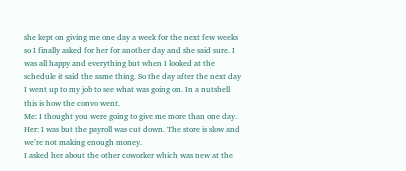she kept on giving me one day a week for the next few weeks so I finally asked for her for another day and she said sure. I was all happy and everything but when I looked at the schedule it said the same thing. So the day after the next day I went up to my job to see what was going on. In a nutshell this is how the convo went.
Me: I thought you were going to give me more than one day.
Her: I was but the payroll was cut down. The store is slow and we’re not making enough money.
I asked her about the other coworker which was new at the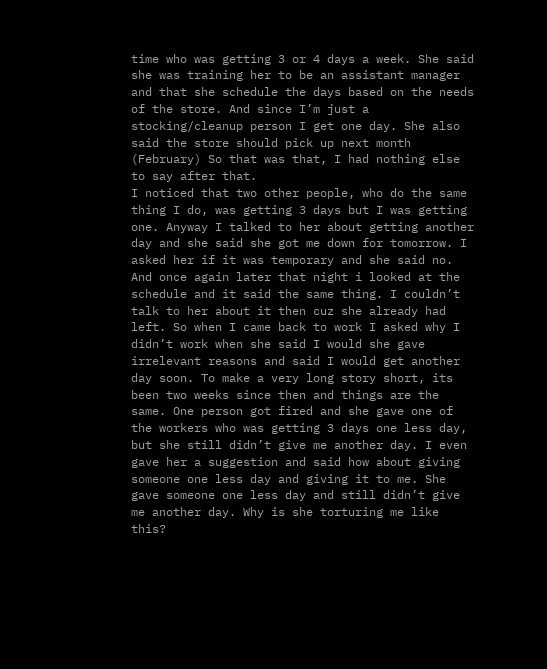time who was getting 3 or 4 days a week. She said she was training her to be an assistant manager and that she schedule the days based on the needs of the store. And since I’m just a stocking/cleanup person I get one day. She also said the store should pick up next month (February) So that was that, I had nothing else to say after that.
I noticed that two other people, who do the same thing I do, was getting 3 days but I was getting one. Anyway I talked to her about getting another day and she said she got me down for tomorrow. I asked her if it was temporary and she said no. And once again later that night i looked at the schedule and it said the same thing. I couldn’t talk to her about it then cuz she already had left. So when I came back to work I asked why I didn’t work when she said I would she gave irrelevant reasons and said I would get another day soon. To make a very long story short, its been two weeks since then and things are the same. One person got fired and she gave one of the workers who was getting 3 days one less day, but she still didn’t give me another day. I even gave her a suggestion and said how about giving someone one less day and giving it to me. She gave someone one less day and still didn’t give me another day. Why is she torturing me like this?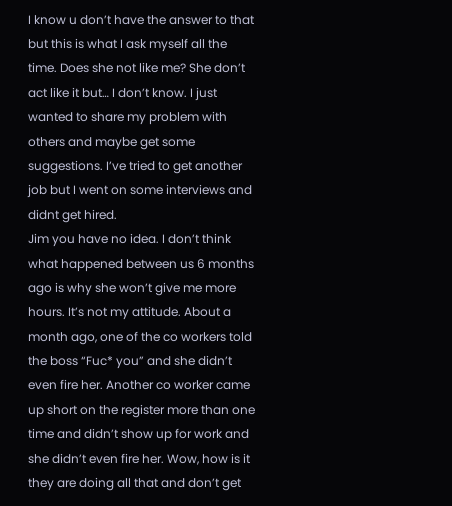I know u don’t have the answer to that but this is what I ask myself all the time. Does she not like me? She don’t act like it but… I don’t know. I just wanted to share my problem with others and maybe get some suggestions. I’ve tried to get another job but I went on some interviews and didnt get hired.
Jim you have no idea. I don’t think what happened between us 6 months ago is why she won’t give me more hours. It’s not my attitude. About a month ago, one of the co workers told the boss “Fuc* you” and she didn’t even fire her. Another co worker came up short on the register more than one time and didn’t show up for work and she didn’t even fire her. Wow, how is it they are doing all that and don’t get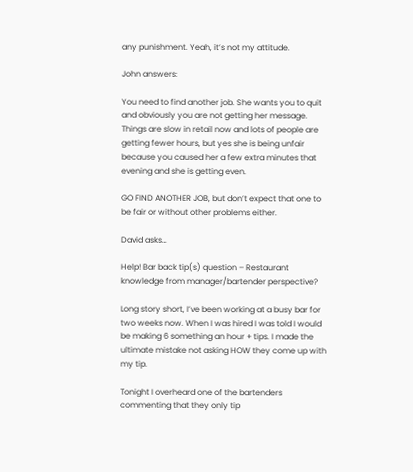any punishment. Yeah, it’s not my attitude.

John answers:

You need to find another job. She wants you to quit and obviously you are not getting her message. Things are slow in retail now and lots of people are getting fewer hours, but yes she is being unfair because you caused her a few extra minutes that evening and she is getting even.

GO FIND ANOTHER JOB, but don’t expect that one to be fair or without other problems either.

David asks…

Help! Bar back tip(s) question – Restaurant knowledge from manager/bartender perspective?

Long story short, I’ve been working at a busy bar for two weeks now. When I was hired I was told I would be making 6 something an hour + tips. I made the ultimate mistake not asking HOW they come up with my tip.

Tonight I overheard one of the bartenders commenting that they only tip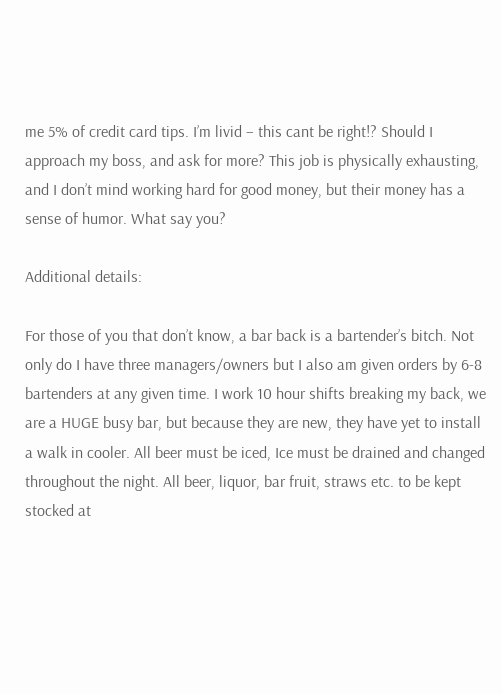me 5% of credit card tips. I’m livid – this cant be right!? Should I approach my boss, and ask for more? This job is physically exhausting, and I don’t mind working hard for good money, but their money has a sense of humor. What say you?

Additional details:

For those of you that don’t know, a bar back is a bartender’s bitch. Not only do I have three managers/owners but I also am given orders by 6-8 bartenders at any given time. I work 10 hour shifts breaking my back, we are a HUGE busy bar, but because they are new, they have yet to install a walk in cooler. All beer must be iced, Ice must be drained and changed throughout the night. All beer, liquor, bar fruit, straws etc. to be kept stocked at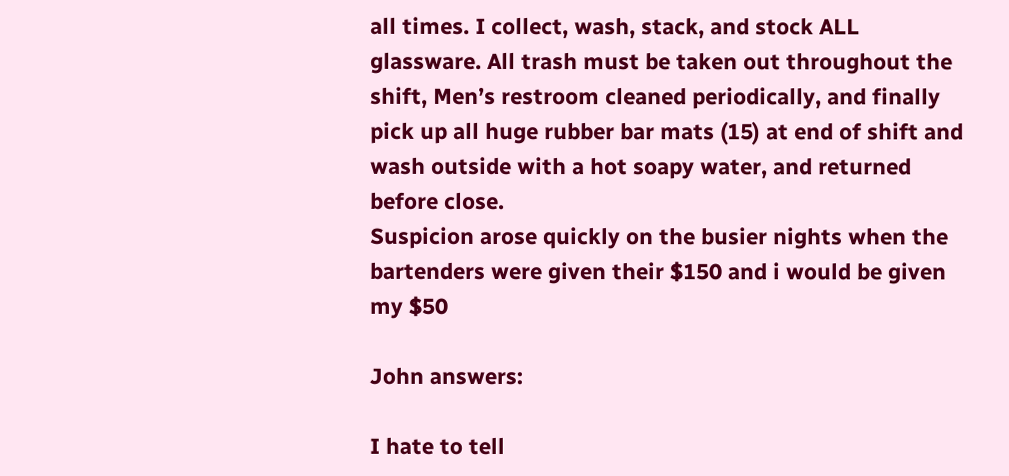all times. I collect, wash, stack, and stock ALL glassware. All trash must be taken out throughout the shift, Men’s restroom cleaned periodically, and finally pick up all huge rubber bar mats (15) at end of shift and wash outside with a hot soapy water, and returned before close.
Suspicion arose quickly on the busier nights when the bartenders were given their $150 and i would be given my $50

John answers:

I hate to tell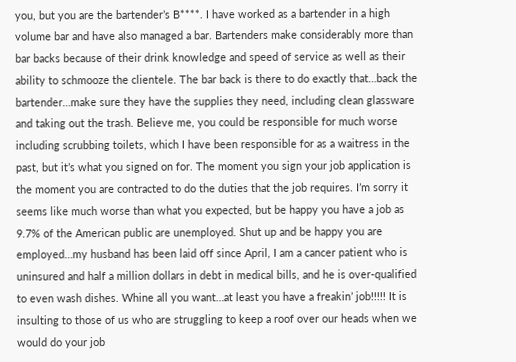you, but you are the bartender’s B****. I have worked as a bartender in a high volume bar and have also managed a bar. Bartenders make considerably more than bar backs because of their drink knowledge and speed of service as well as their ability to schmooze the clientele. The bar back is there to do exactly that…back the bartender…make sure they have the supplies they need, including clean glassware and taking out the trash. Believe me, you could be responsible for much worse including scrubbing toilets, which I have been responsible for as a waitress in the past, but it’s what you signed on for. The moment you sign your job application is the moment you are contracted to do the duties that the job requires. I’m sorry it seems like much worse than what you expected, but be happy you have a job as 9.7% of the American public are unemployed. Shut up and be happy you are employed…my husband has been laid off since April, I am a cancer patient who is uninsured and half a million dollars in debt in medical bills, and he is over-qualified to even wash dishes. Whine all you want…at least you have a freakin’ job!!!!! It is insulting to those of us who are struggling to keep a roof over our heads when we would do your job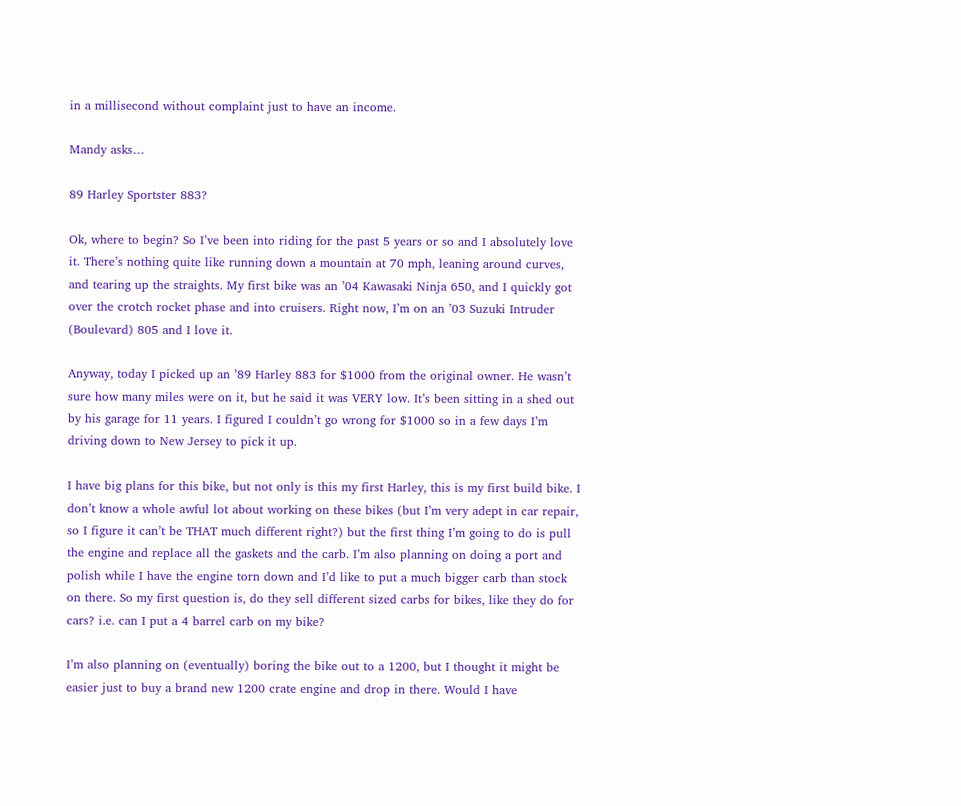in a millisecond without complaint just to have an income.

Mandy asks…

89 Harley Sportster 883?

Ok, where to begin? So I’ve been into riding for the past 5 years or so and I absolutely love it. There’s nothing quite like running down a mountain at 70 mph, leaning around curves, and tearing up the straights. My first bike was an ’04 Kawasaki Ninja 650, and I quickly got over the crotch rocket phase and into cruisers. Right now, I’m on an ’03 Suzuki Intruder (Boulevard) 805 and I love it.

Anyway, today I picked up an ’89 Harley 883 for $1000 from the original owner. He wasn’t sure how many miles were on it, but he said it was VERY low. It’s been sitting in a shed out by his garage for 11 years. I figured I couldn’t go wrong for $1000 so in a few days I’m driving down to New Jersey to pick it up.

I have big plans for this bike, but not only is this my first Harley, this is my first build bike. I don’t know a whole awful lot about working on these bikes (but I’m very adept in car repair, so I figure it can’t be THAT much different right?) but the first thing I’m going to do is pull the engine and replace all the gaskets and the carb. I’m also planning on doing a port and polish while I have the engine torn down and I’d like to put a much bigger carb than stock on there. So my first question is, do they sell different sized carbs for bikes, like they do for cars? i.e. can I put a 4 barrel carb on my bike?

I’m also planning on (eventually) boring the bike out to a 1200, but I thought it might be easier just to buy a brand new 1200 crate engine and drop in there. Would I have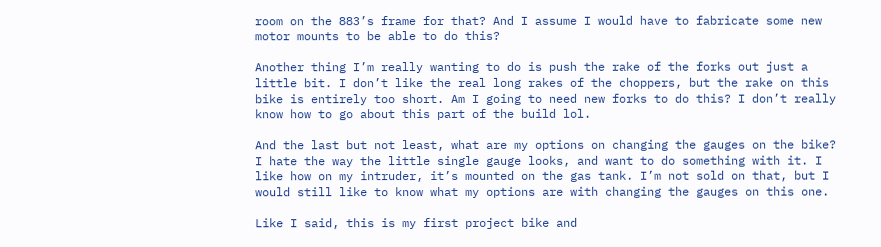room on the 883’s frame for that? And I assume I would have to fabricate some new motor mounts to be able to do this?

Another thing I’m really wanting to do is push the rake of the forks out just a little bit. I don’t like the real long rakes of the choppers, but the rake on this bike is entirely too short. Am I going to need new forks to do this? I don’t really know how to go about this part of the build lol.

And the last but not least, what are my options on changing the gauges on the bike? I hate the way the little single gauge looks, and want to do something with it. I like how on my intruder, it’s mounted on the gas tank. I’m not sold on that, but I would still like to know what my options are with changing the gauges on this one.

Like I said, this is my first project bike and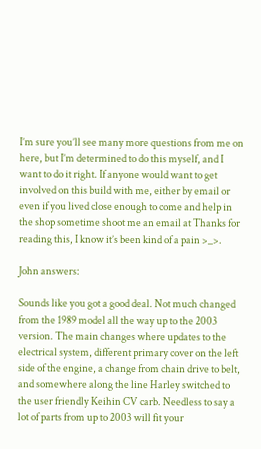I’m sure you’ll see many more questions from me on here, but I’m determined to do this myself, and I want to do it right. If anyone would want to get involved on this build with me, either by email or even if you lived close enough to come and help in the shop sometime shoot me an email at Thanks for reading this, I know it’s been kind of a pain >_>.

John answers:

Sounds like you got a good deal. Not much changed from the 1989 model all the way up to the 2003 version. The main changes where updates to the electrical system, different primary cover on the left side of the engine, a change from chain drive to belt, and somewhere along the line Harley switched to the user friendly Keihin CV carb. Needless to say a lot of parts from up to 2003 will fit your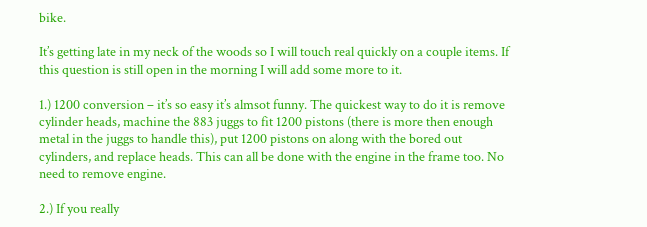bike.

It’s getting late in my neck of the woods so I will touch real quickly on a couple items. If this question is still open in the morning I will add some more to it.

1.) 1200 conversion – it’s so easy it’s almsot funny. The quickest way to do it is remove cylinder heads, machine the 883 juggs to fit 1200 pistons (there is more then enough metal in the juggs to handle this), put 1200 pistons on along with the bored out cylinders, and replace heads. This can all be done with the engine in the frame too. No need to remove engine.

2.) If you really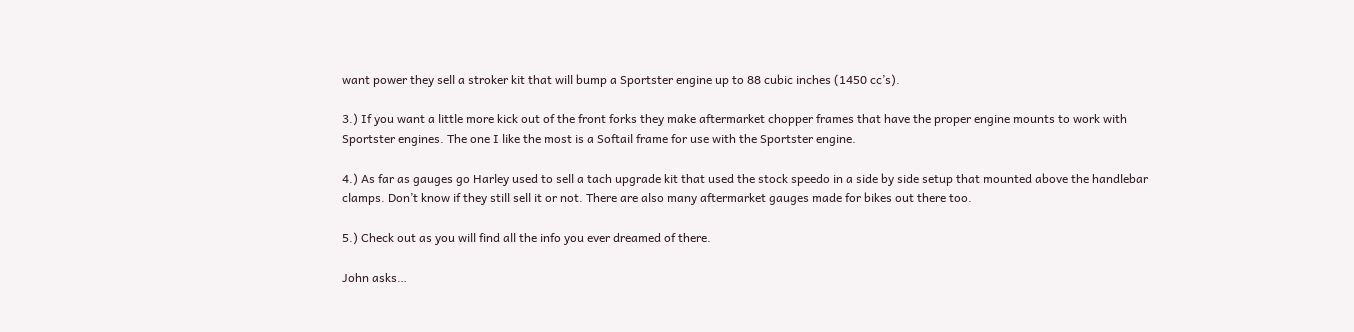want power they sell a stroker kit that will bump a Sportster engine up to 88 cubic inches (1450 cc’s).

3.) If you want a little more kick out of the front forks they make aftermarket chopper frames that have the proper engine mounts to work with Sportster engines. The one I like the most is a Softail frame for use with the Sportster engine.

4.) As far as gauges go Harley used to sell a tach upgrade kit that used the stock speedo in a side by side setup that mounted above the handlebar clamps. Don’t know if they still sell it or not. There are also many aftermarket gauges made for bikes out there too.

5.) Check out as you will find all the info you ever dreamed of there.

John asks…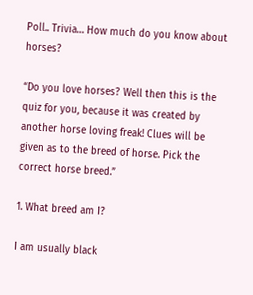Poll.. Trivia… How much do you know about horses?

“Do you love horses? Well then this is the quiz for you, because it was created by another horse loving freak! Clues will be given as to the breed of horse. Pick the correct horse breed.”

1. What breed am I?

I am usually black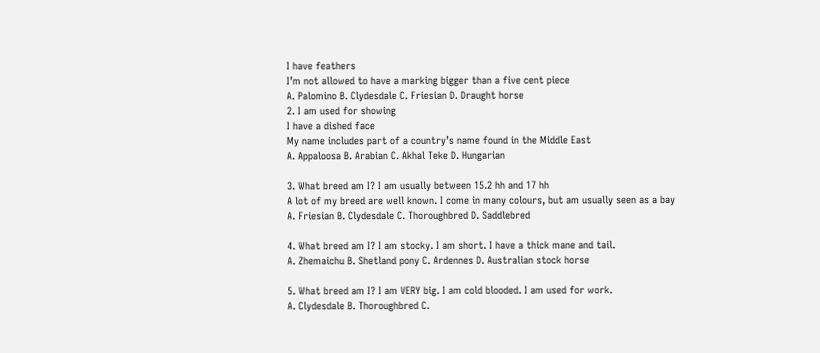I have feathers
I’m not allowed to have a marking bigger than a five cent piece
A. Palomino B. Clydesdale C. Friesian D. Draught horse
2. I am used for showing
I have a dished face
My name includes part of a country’s name found in the Middle East
A. Appaloosa B. Arabian C. Akhal Teke D. Hungarian

3. What breed am I? I am usually between 15.2 hh and 17 hh
A lot of my breed are well known. I come in many colours, but am usually seen as a bay
A. Friesian B. Clydesdale C. Thoroughbred D. Saddlebred

4. What breed am I? I am stocky. I am short. I have a thick mane and tail.
A. Zhemaichu B. Shetland pony C. Ardennes D. Australian stock horse

5. What breed am I? I am VERY big. I am cold blooded. I am used for work.
A. Clydesdale B. Thoroughbred C.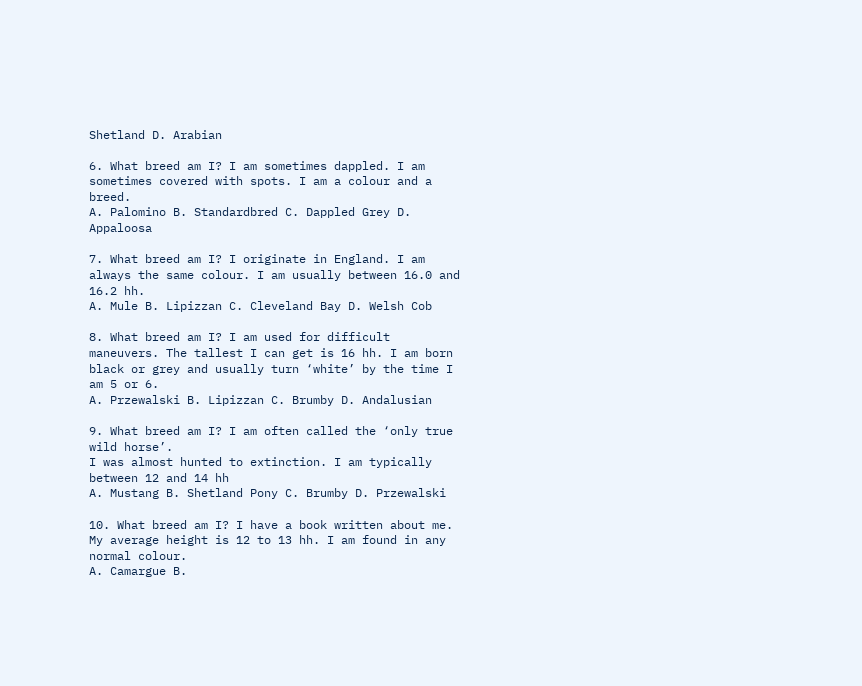Shetland D. Arabian

6. What breed am I? I am sometimes dappled. I am sometimes covered with spots. I am a colour and a breed.
A. Palomino B. Standardbred C. Dappled Grey D. Appaloosa

7. What breed am I? I originate in England. I am always the same colour. I am usually between 16.0 and 16.2 hh.
A. Mule B. Lipizzan C. Cleveland Bay D. Welsh Cob

8. What breed am I? I am used for difficult maneuvers. The tallest I can get is 16 hh. I am born black or grey and usually turn ‘white’ by the time I am 5 or 6.
A. Przewalski B. Lipizzan C. Brumby D. Andalusian

9. What breed am I? I am often called the ‘only true wild horse’.
I was almost hunted to extinction. I am typically between 12 and 14 hh
A. Mustang B. Shetland Pony C. Brumby D. Przewalski

10. What breed am I? I have a book written about me.
My average height is 12 to 13 hh. I am found in any normal colour.
A. Camargue B.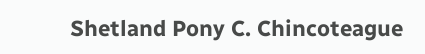Shetland Pony C. Chincoteague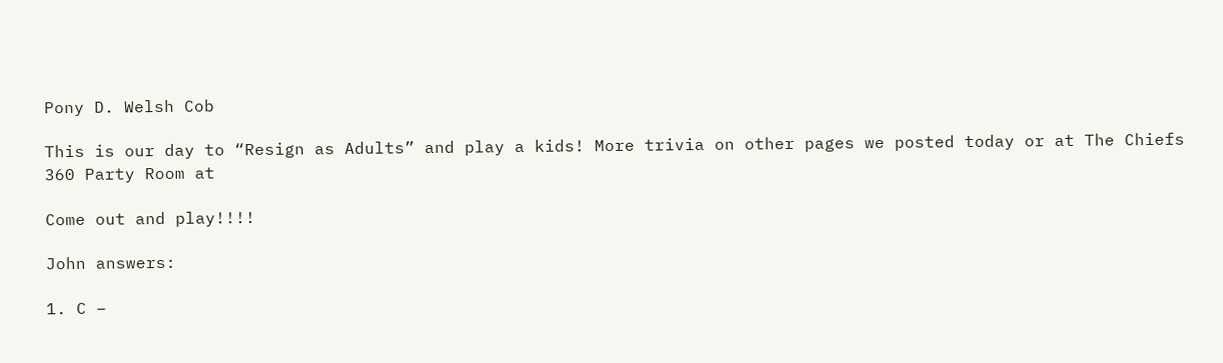Pony D. Welsh Cob

This is our day to “Resign as Adults” and play a kids! More trivia on other pages we posted today or at The Chiefs 360 Party Room at

Come out and play!!!!

John answers:

1. C –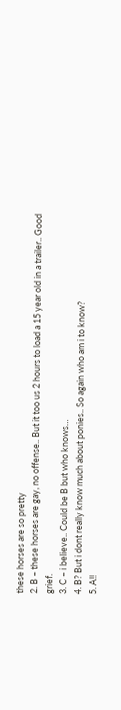these horses are so pretty
2. B – these horses are gay, no offense.. But it too us 2 hours to load a 15 year old in a trailer.. Good grief.
3. C – i believe.. Could be B but who knows…
4. B? But i dont really know much about ponies.. So again who am i to know?
5. A!!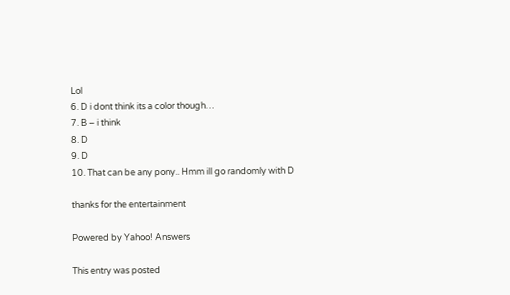Lol
6. D i dont think its a color though…
7. B – i think
8. D
9. D
10. That can be any pony.. Hmm ill go randomly with D

thanks for the entertainment

Powered by Yahoo! Answers

This entry was posted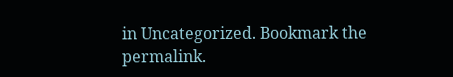in Uncategorized. Bookmark the permalink.